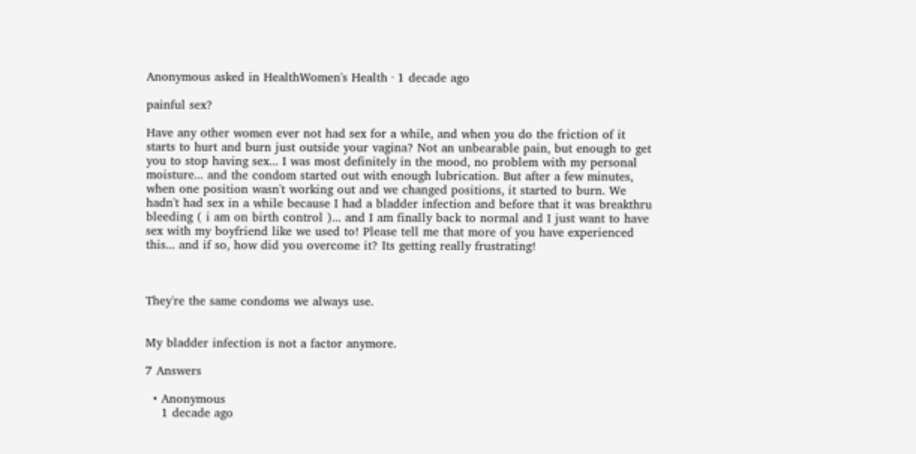Anonymous asked in HealthWomen's Health · 1 decade ago

painful sex?

Have any other women ever not had sex for a while, and when you do the friction of it starts to hurt and burn just outside your vagina? Not an unbearable pain, but enough to get you to stop having sex... I was most definitely in the mood, no problem with my personal moisture... and the condom started out with enough lubrication. But after a few minutes, when one position wasn't working out and we changed positions, it started to burn. We hadn't had sex in a while because I had a bladder infection and before that it was breakthru bleeding ( i am on birth control )... and I am finally back to normal and I just want to have sex with my boyfriend like we used to! Please tell me that more of you have experienced this... and if so, how did you overcome it? Its getting really frustrating!



They're the same condoms we always use.


My bladder infection is not a factor anymore.

7 Answers

  • Anonymous
    1 decade ago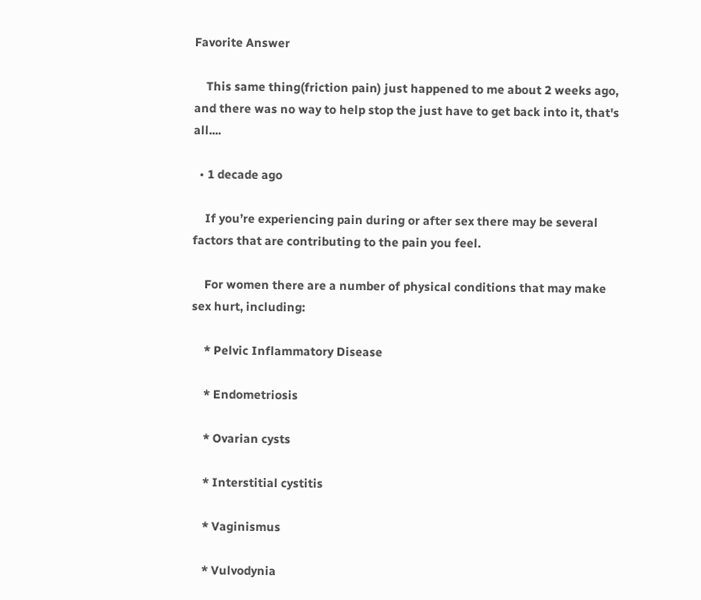Favorite Answer

    This same thing(friction pain) just happened to me about 2 weeks ago, and there was no way to help stop the just have to get back into it, that's all....

  • 1 decade ago

    If you’re experiencing pain during or after sex there may be several factors that are contributing to the pain you feel.

    For women there are a number of physical conditions that may make sex hurt, including:

    * Pelvic Inflammatory Disease

    * Endometriosis

    * Ovarian cysts

    * Interstitial cystitis

    * Vaginismus

    * Vulvodynia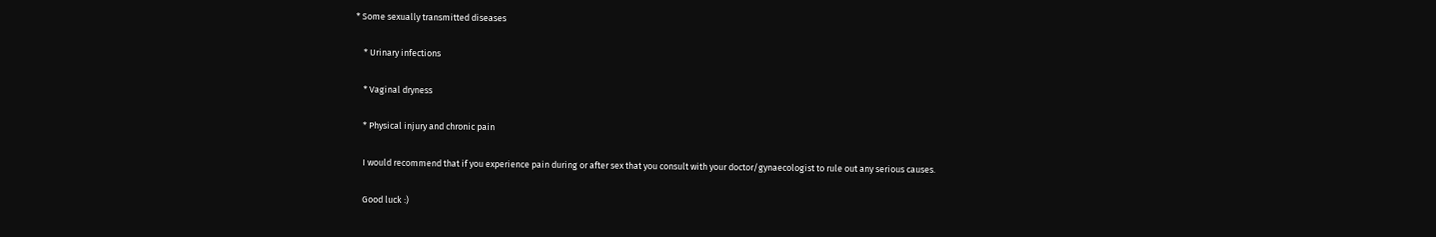* Some sexually transmitted diseases

    * Urinary infections

    * Vaginal dryness

    * Physical injury and chronic pain

    I would recommend that if you experience pain during or after sex that you consult with your doctor/gynaecologist to rule out any serious causes.

    Good luck :)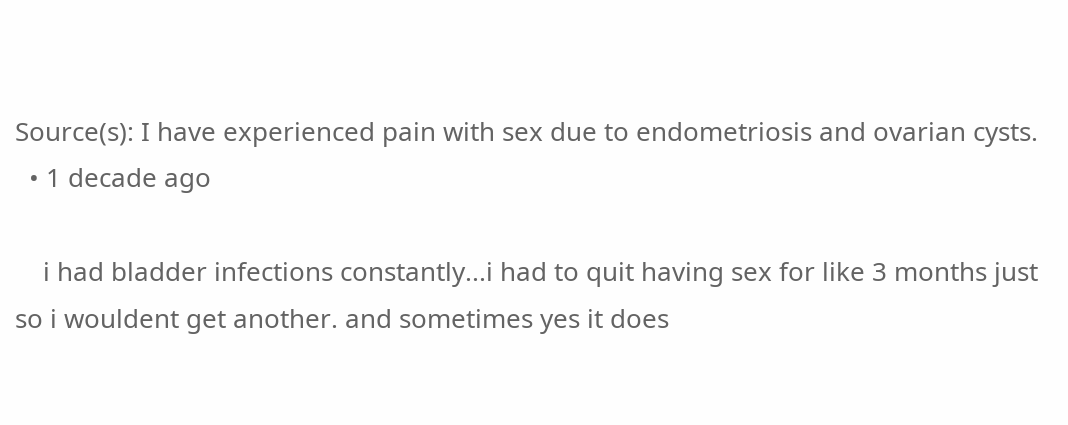Source(s): I have experienced pain with sex due to endometriosis and ovarian cysts.
  • 1 decade ago

    i had bladder infections constantly...i had to quit having sex for like 3 months just so i wouldent get another. and sometimes yes it does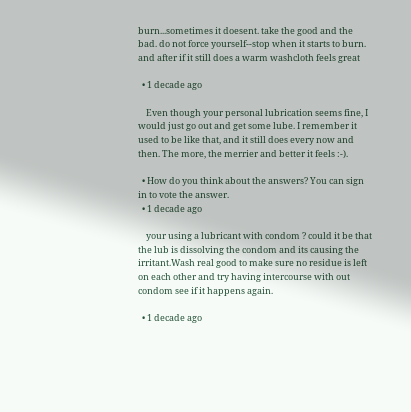burn...sometimes it doesent. take the good and the bad. do not force yourself--stop when it starts to burn. and after if it still does a warm washcloth feels great

  • 1 decade ago

    Even though your personal lubrication seems fine, I would just go out and get some lube. I remember it used to be like that, and it still does every now and then. The more, the merrier and better it feels :-).

  • How do you think about the answers? You can sign in to vote the answer.
  • 1 decade ago

    your using a lubricant with condom ? could it be that the lub is dissolving the condom and its causing the irritant.Wash real good to make sure no residue is left on each other and try having intercourse with out condom see if it happens again.

  • 1 decade ago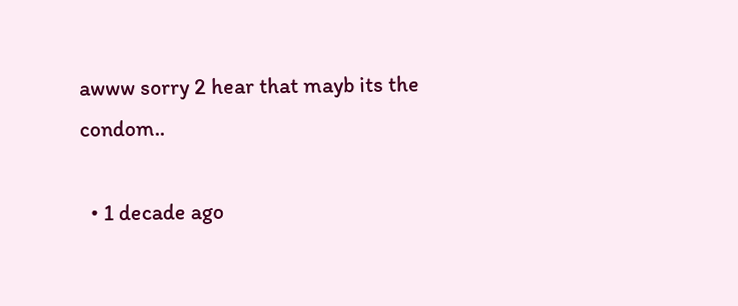awww sorry 2 hear that mayb its the condom..

  • 1 decade ago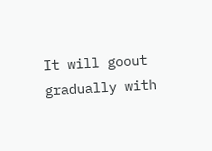It will goout gradually with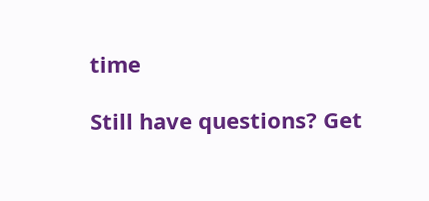time

Still have questions? Get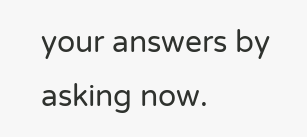your answers by asking now.